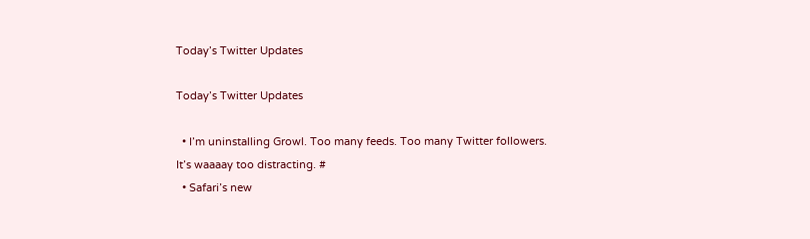Today’s Twitter Updates

Today’s Twitter Updates

  • I’m uninstalling Growl. Too many feeds. Too many Twitter followers. It’s waaaay too distracting. #
  • Safari’s new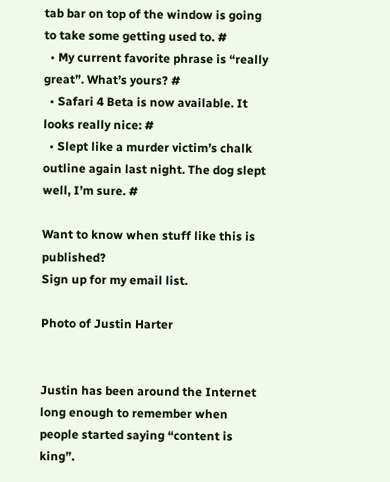tab bar on top of the window is going to take some getting used to. #
  • My current favorite phrase is “really great”. What’s yours? #
  • Safari 4 Beta is now available. It looks really nice: #
  • Slept like a murder victim’s chalk outline again last night. The dog slept well, I’m sure. #

Want to know when stuff like this is published?
Sign up for my email list.

Photo of Justin Harter


Justin has been around the Internet long enough to remember when people started saying “content is king”.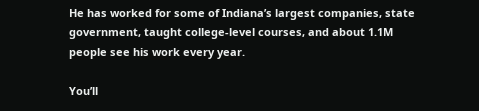He has worked for some of Indiana’s largest companies, state government, taught college-level courses, and about 1.1M people see his work every year.

You’ll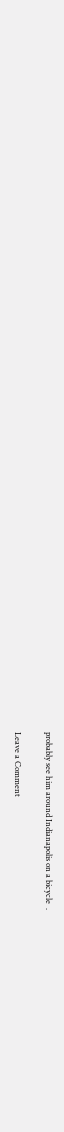probably see him around Indianapolis on a bicycle  .

Leave a Comment